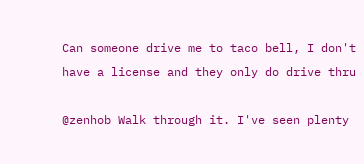Can someone drive me to taco bell, I don't have a license and they only do drive thru

@zenhob Walk through it. I've seen plenty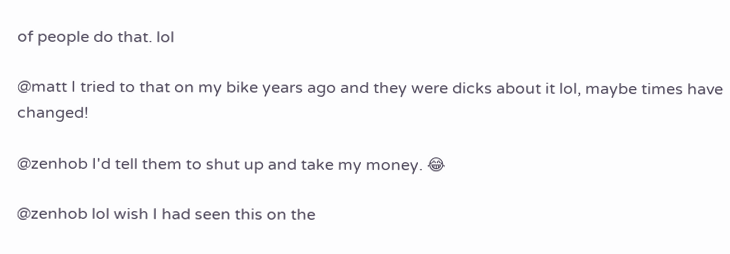of people do that. lol

@matt I tried to that on my bike years ago and they were dicks about it lol, maybe times have changed!

@zenhob I'd tell them to shut up and take my money. 😂

@zenhob lol wish I had seen this on the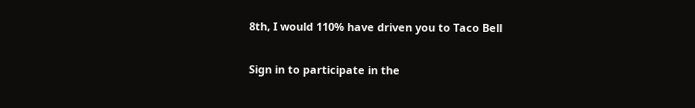8th, I would 110% have driven you to Taco Bell

Sign in to participate in the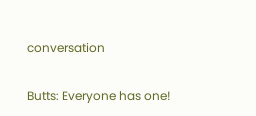conversation

Butts: Everyone has one!